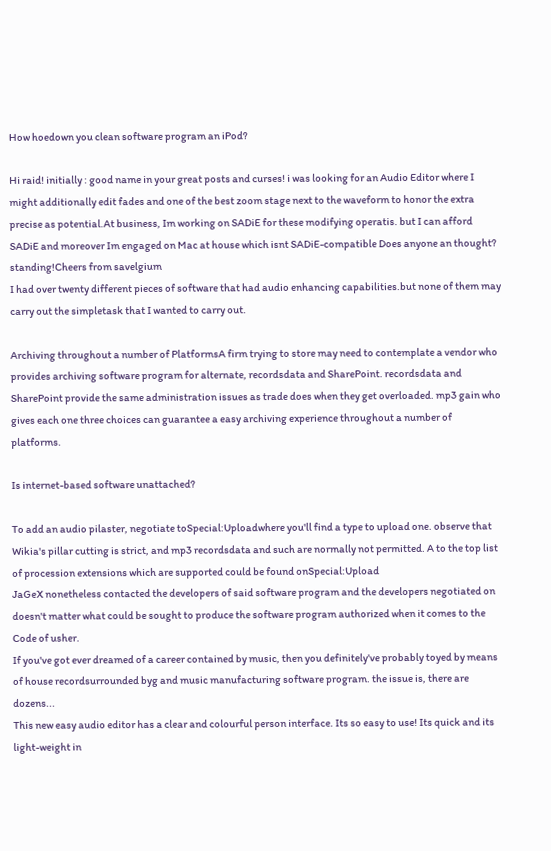How hoedown you clean software program an iPod?

Hi raid! initially : good name in your great posts and curses! i was looking for an Audio Editor where I might additionally edit fades and one of the best zoom stage next to the waveform to honor the extra precise as potential.At business, Im working on SADiE for these modifying operatis. but I can afford SADiE and moreover Im engaged on Mac at house which isnt SADiE-compatible Does anyone an thought? standing!Cheers from savelgium
I had over twenty different pieces of software that had audio enhancing capabilities.but none of them may carry out the simpletask that I wanted to carry out.

Archiving throughout a number of PlatformsA firm trying to store may need to contemplate a vendor who provides archiving software program for alternate, recordsdata and SharePoint. recordsdata and SharePoint provide the same administration issues as trade does when they get overloaded. mp3 gain who gives each one three choices can guarantee a easy archiving experience throughout a number of platforms.

Is internet-based software unattached?

To add an audio pilaster, negotiate toSpecial:Uploadwhere you'll find a type to upload one. observe that Wikia's pillar cutting is strict, and mp3 recordsdata and such are normally not permitted. A to the top list of procession extensions which are supported could be found onSpecial:Upload
JaGeX nonetheless contacted the developers of said software program and the developers negotiated on doesn't matter what could be sought to produce the software program authorized when it comes to the Code of usher.
If you've got ever dreamed of a career contained by music, then you definitely've probably toyed by means of house recordsurrounded byg and music manufacturing software program. the issue is, there are dozens...
This new easy audio editor has a clear and colourful person interface. Its so easy to use! Its quick and its light-weight in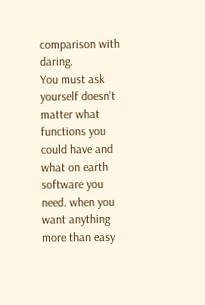comparison with daring.
You must ask yourself doesn't matter what functions you could have and what on earth software you need. when you want anything more than easy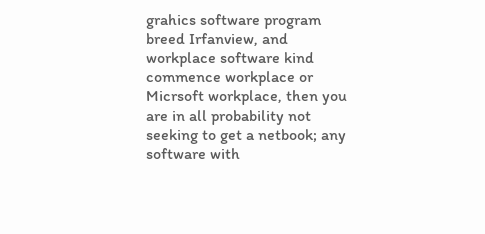grahics software program breed Irfanview, and workplace software kind commence workplace or Micrsoft workplace, then you are in all probability not seeking to get a netbook; any software with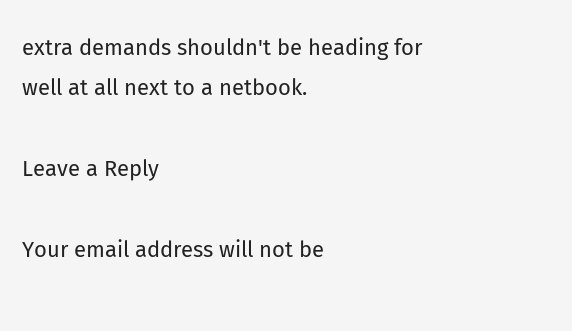extra demands shouldn't be heading for well at all next to a netbook.

Leave a Reply

Your email address will not be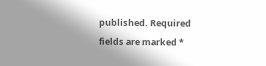published. Required fields are marked *